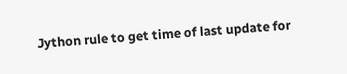Jython rule to get time of last update for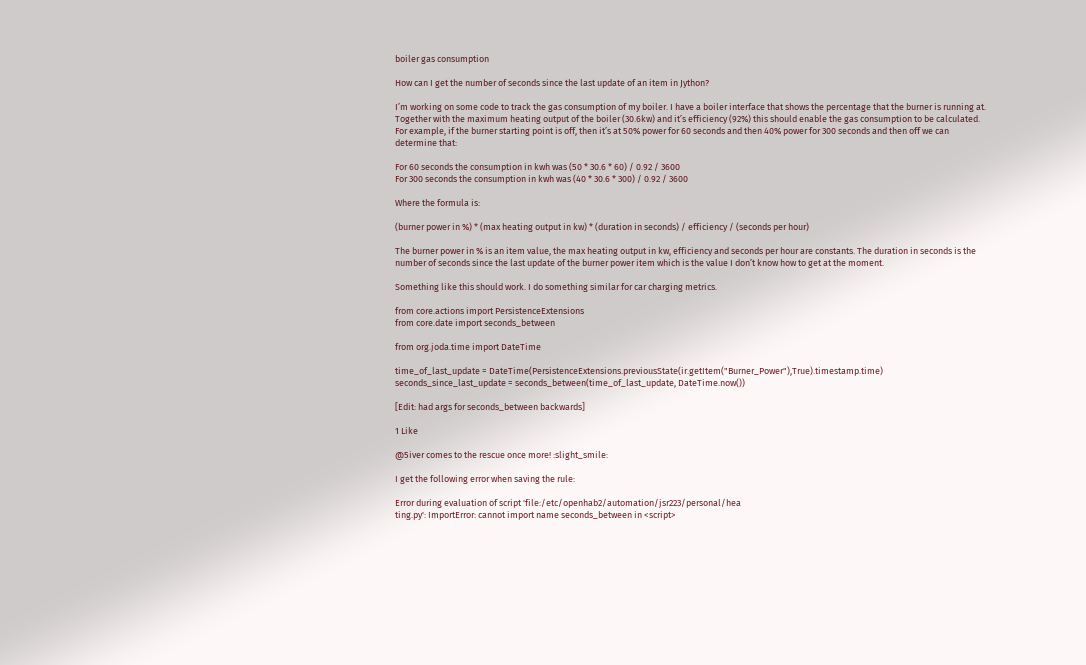boiler gas consumption

How can I get the number of seconds since the last update of an item in Jython?

I’m working on some code to track the gas consumption of my boiler. I have a boiler interface that shows the percentage that the burner is running at. Together with the maximum heating output of the boiler (30.6kw) and it’s efficiency (92%) this should enable the gas consumption to be calculated. For example, if the burner starting point is off, then it’s at 50% power for 60 seconds and then 40% power for 300 seconds and then off we can determine that:

For 60 seconds the consumption in kwh was (50 * 30.6 * 60) / 0.92 / 3600
For 300 seconds the consumption in kwh was (40 * 30.6 * 300) / 0.92 / 3600

Where the formula is:

(burner power in %) * (max heating output in kw) * (duration in seconds) / efficiency / (seconds per hour)

The burner power in % is an item value, the max heating output in kw, efficiency and seconds per hour are constants. The duration in seconds is the number of seconds since the last update of the burner power item which is the value I don’t know how to get at the moment.

Something like this should work. I do something similar for car charging metrics.

from core.actions import PersistenceExtensions
from core.date import seconds_between

from org.joda.time import DateTime

time_of_last_update = DateTime(PersistenceExtensions.previousState(ir.getItem("Burner_Power"),True).timestamp.time)
seconds_since_last_update = seconds_between(time_of_last_update, DateTime.now())

[Edit: had args for seconds_between backwards]

1 Like

@5iver comes to the rescue once more! :slight_smile:

I get the following error when saving the rule:

Error during evaluation of script 'file:/etc/openhab2/automation/jsr223/personal/hea
ting.py': ImportError: cannot import name seconds_between in <script>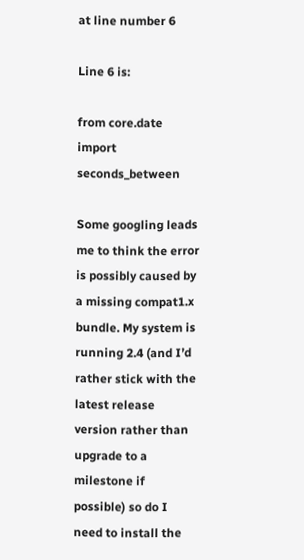at line number 6

Line 6 is:

from core.date import seconds_between

Some googling leads me to think the error is possibly caused by a missing compat1.x bundle. My system is running 2.4 (and I’d rather stick with the latest release version rather than upgrade to a milestone if possible) so do I need to install the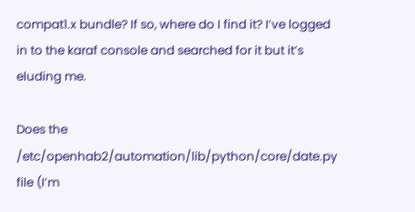compat1.x bundle? If so, where do I find it? I’ve logged in to the karaf console and searched for it but it’s eluding me.

Does the /etc/openhab2/automation/lib/python/core/date.py file (I’m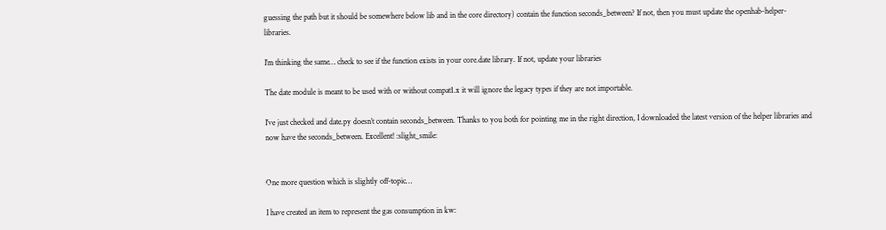guessing the path but it should be somewhere below lib and in the core directory) contain the function seconds_between? If not, then you must update the openhab-helper-libraries.

I’m thinking the same… check to see if the function exists in your core.date library. If not, update your libraries

The date module is meant to be used with or without compat1.x it will ignore the legacy types if they are not importable.

I’ve just checked and date.py doesn’t contain seconds_between. Thanks to you both for pointing me in the right direction, I downloaded the latest version of the helper libraries and now have the seconds_between. Excellent! :slight_smile:


One more question which is slightly off-topic…

I have created an item to represent the gas consumption in kw: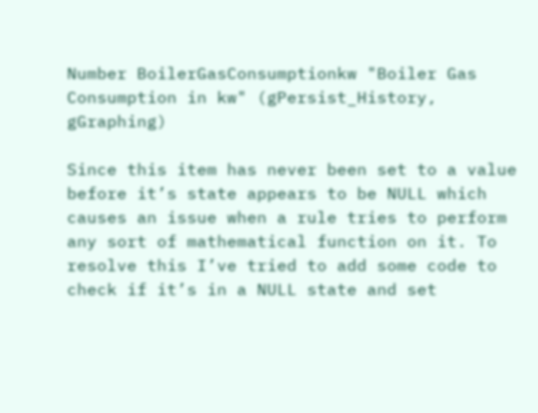Number BoilerGasConsumptionkw "Boiler Gas Consumption in kw" (gPersist_History, gGraphing)

Since this item has never been set to a value before it’s state appears to be NULL which causes an issue when a rule tries to perform any sort of mathematical function on it. To resolve this I’ve tried to add some code to check if it’s in a NULL state and set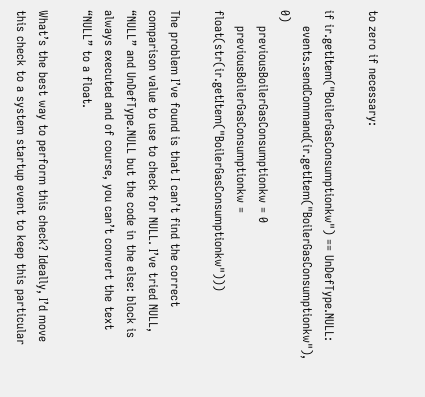to zero if necessary:

if ir.getItem("BoilerGasConsumptionkw") == UnDefType.NULL:
    events.sendCommand(ir.getItem("BoilerGasConsumptionkw"), 0)
    previousBoilerGasConsumptionkw = 0
    previousBoilerGasConsumptionkw = float(str(ir.getItem("BoilerGasConsumptionkw")))

The problem I’ve found is that I can’t find the correct comparison value to use to check for NULL. I’ve tried NULL, “NULL” and UnDefType.NULL but the code in the else: block is always executed and of course, you can’t convert the text “NULL” to a float.

What’s the best way to perform this check? Ideally, I’d move this check to a system startup event to keep this particular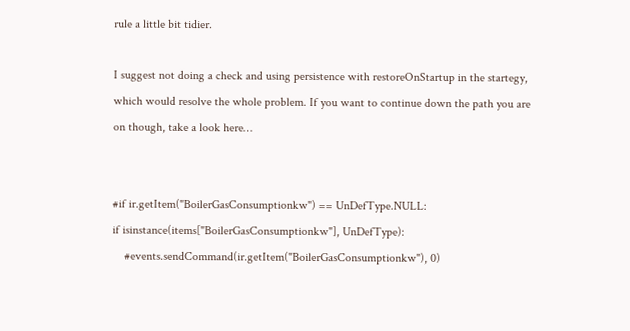rule a little bit tidier.

I suggest not doing a check and using persistence with restoreOnStartup in the startegy, which would resolve the whole problem. If you want to continue down the path you are on though, take a look here…


#if ir.getItem("BoilerGasConsumptionkw") == UnDefType.NULL:
if isinstance(items["BoilerGasConsumptionkw"], UnDefType):
    #events.sendCommand(ir.getItem("BoilerGasConsumptionkw"), 0)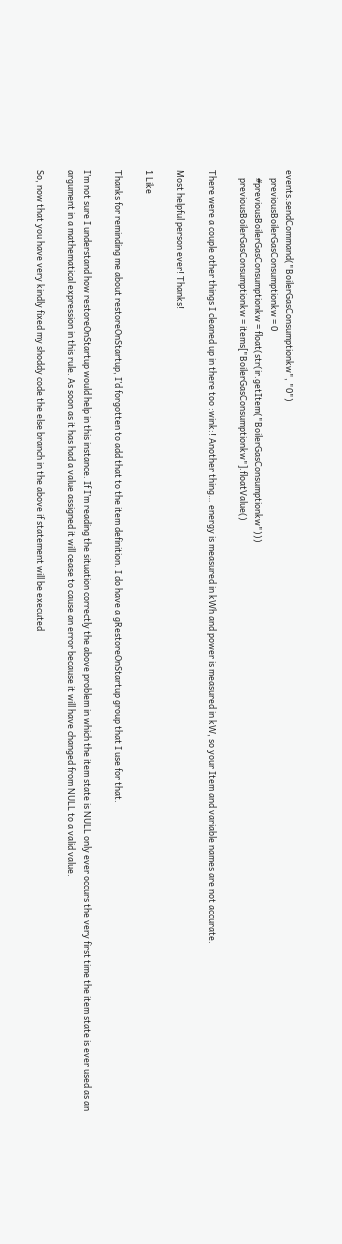events.sendCommand("BoilerGasConsumptionkw", "0")
    previousBoilerGasConsumptionkw = 0
    #previousBoilerGasConsumptionkw = float(str(ir.getItem("BoilerGasConsumptionkw")))
    previousBoilerGasConsumptionkw = items["BoilerGasConsumptionkw"].floatValue()

There were a couple other things I cleaned up in there too :wink:! Another thing… energy is measured in kWh and power is measured in kW, so your Item and variable names are not accurate.

Most helpful person ever! Thanks!

1 Like

Thanks for reminding me about restoreOnStartup, I’d forgotten to add that to the item definition. I do have a gRestoreOnStartup group that I use for that.

I’m not sure I understand how restoreOnStartup would help in this instance. If I’m reading the situation correctly the above problem in which the item state is NULL only ever occurs the very first time the item state is ever used as an argument in a mathematical expression in this rule. As soon as it has had a value assigned it will cease to cause an error because it will have changed from NULL to a valid value.

So, now that you have very kindly fixed my shoddy code the else branch in the above if statement will be executed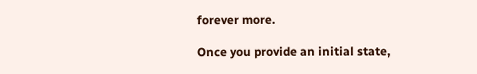forever more.

Once you provide an initial state,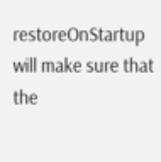restoreOnStartup will make sure that the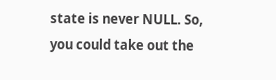state is never NULL. So, you could take out the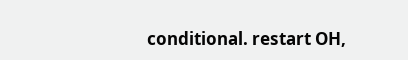conditional. restart OH,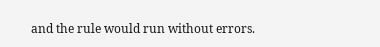and the rule would run without errors.